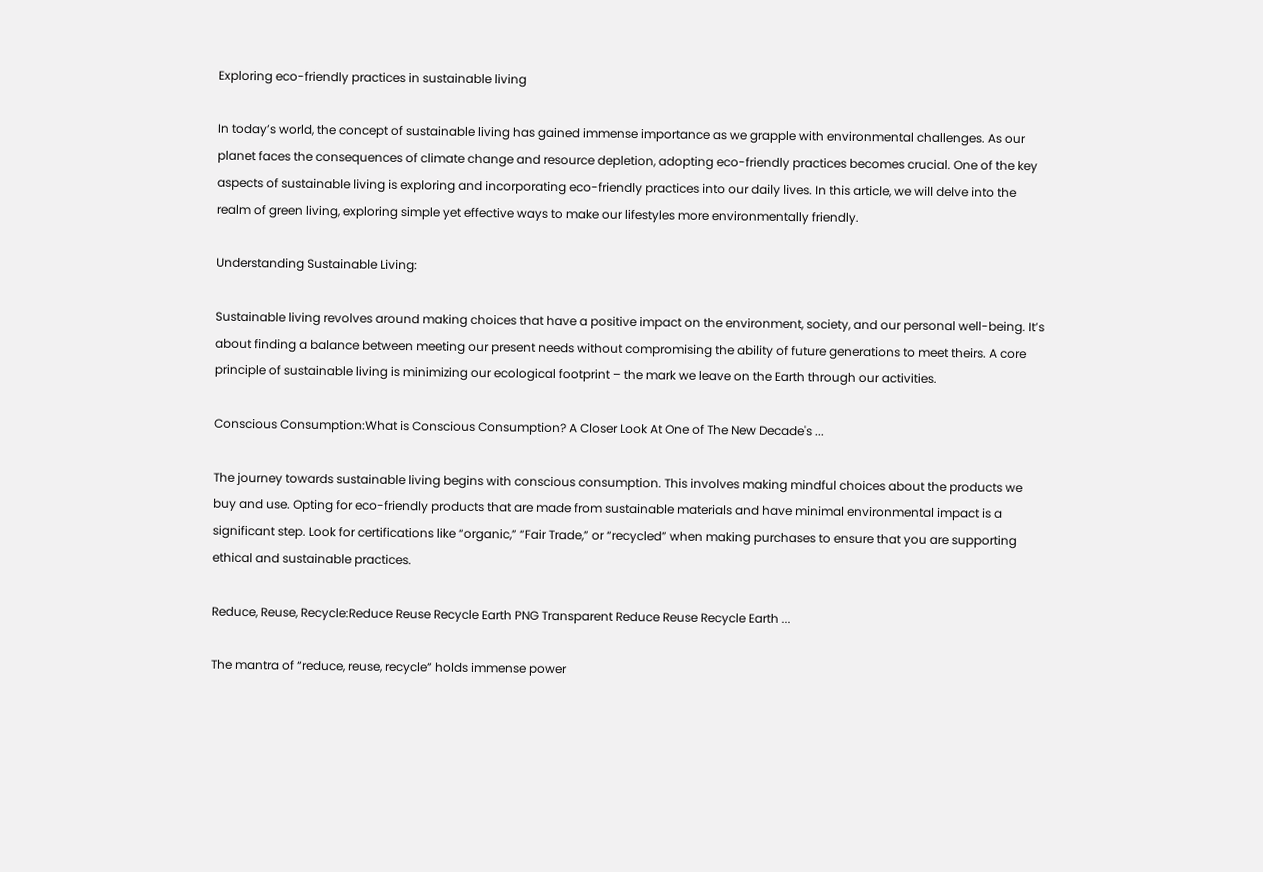Exploring eco-friendly practices in sustainable living

In today’s world, the concept of sustainable living has gained immense importance as we grapple with environmental challenges. As our planet faces the consequences of climate change and resource depletion, adopting eco-friendly practices becomes crucial. One of the key aspects of sustainable living is exploring and incorporating eco-friendly practices into our daily lives. In this article, we will delve into the realm of green living, exploring simple yet effective ways to make our lifestyles more environmentally friendly.

Understanding Sustainable Living:

Sustainable living revolves around making choices that have a positive impact on the environment, society, and our personal well-being. It’s about finding a balance between meeting our present needs without compromising the ability of future generations to meet theirs. A core principle of sustainable living is minimizing our ecological footprint – the mark we leave on the Earth through our activities.

Conscious Consumption:What is Conscious Consumption? A Closer Look At One of The New Decade's ...

The journey towards sustainable living begins with conscious consumption. This involves making mindful choices about the products we buy and use. Opting for eco-friendly products that are made from sustainable materials and have minimal environmental impact is a significant step. Look for certifications like “organic,” “Fair Trade,” or “recycled” when making purchases to ensure that you are supporting ethical and sustainable practices.

Reduce, Reuse, Recycle:Reduce Reuse Recycle Earth PNG Transparent Reduce Reuse Recycle Earth ...

The mantra of “reduce, reuse, recycle” holds immense power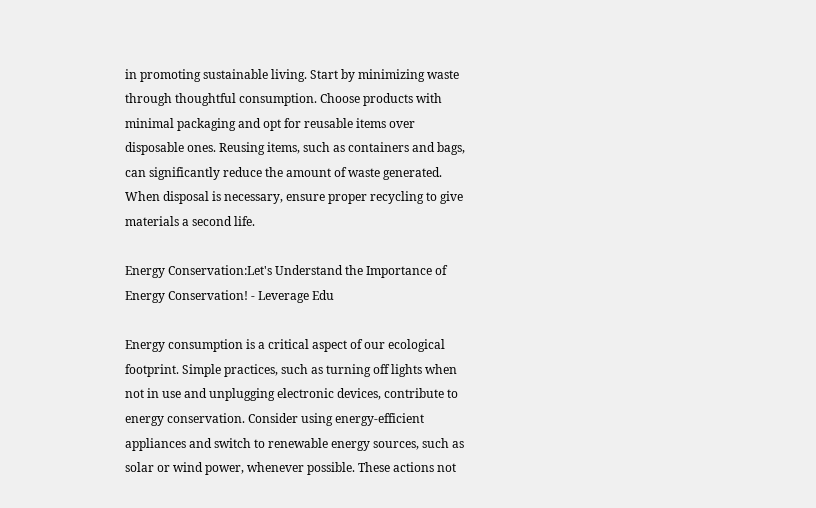in promoting sustainable living. Start by minimizing waste through thoughtful consumption. Choose products with minimal packaging and opt for reusable items over disposable ones. Reusing items, such as containers and bags, can significantly reduce the amount of waste generated. When disposal is necessary, ensure proper recycling to give materials a second life.

Energy Conservation:Let's Understand the Importance of Energy Conservation! - Leverage Edu

Energy consumption is a critical aspect of our ecological footprint. Simple practices, such as turning off lights when not in use and unplugging electronic devices, contribute to energy conservation. Consider using energy-efficient appliances and switch to renewable energy sources, such as solar or wind power, whenever possible. These actions not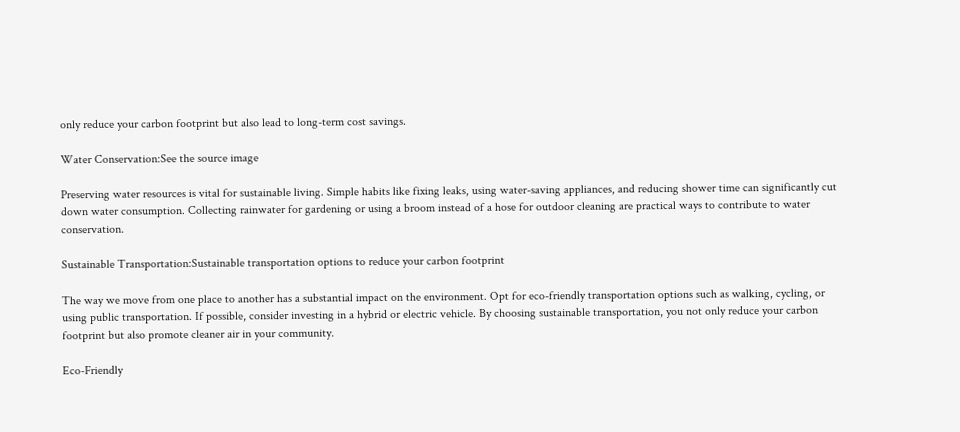only reduce your carbon footprint but also lead to long-term cost savings.

Water Conservation:See the source image

Preserving water resources is vital for sustainable living. Simple habits like fixing leaks, using water-saving appliances, and reducing shower time can significantly cut down water consumption. Collecting rainwater for gardening or using a broom instead of a hose for outdoor cleaning are practical ways to contribute to water conservation.

Sustainable Transportation:Sustainable transportation options to reduce your carbon footprint

The way we move from one place to another has a substantial impact on the environment. Opt for eco-friendly transportation options such as walking, cycling, or using public transportation. If possible, consider investing in a hybrid or electric vehicle. By choosing sustainable transportation, you not only reduce your carbon footprint but also promote cleaner air in your community.

Eco-Friendly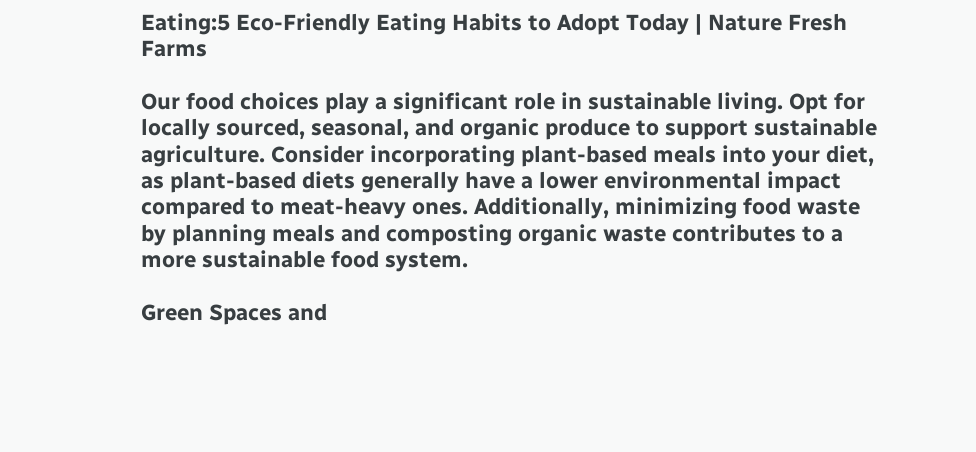Eating:5 Eco-Friendly Eating Habits to Adopt Today | Nature Fresh Farms

Our food choices play a significant role in sustainable living. Opt for locally sourced, seasonal, and organic produce to support sustainable agriculture. Consider incorporating plant-based meals into your diet, as plant-based diets generally have a lower environmental impact compared to meat-heavy ones. Additionally, minimizing food waste by planning meals and composting organic waste contributes to a more sustainable food system.

Green Spaces and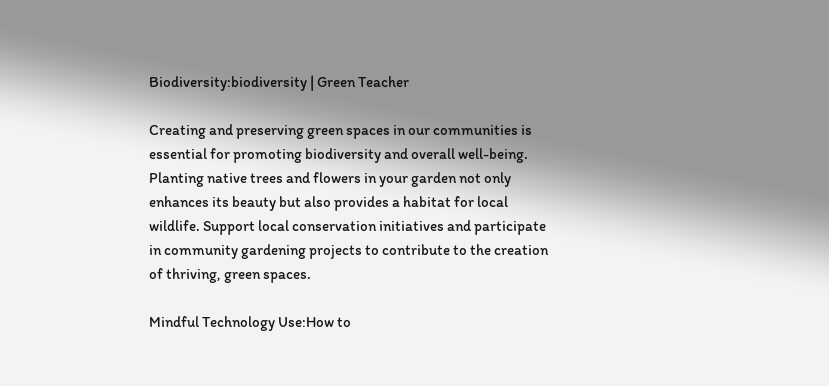Biodiversity:biodiversity | Green Teacher

Creating and preserving green spaces in our communities is essential for promoting biodiversity and overall well-being. Planting native trees and flowers in your garden not only enhances its beauty but also provides a habitat for local wildlife. Support local conservation initiatives and participate in community gardening projects to contribute to the creation of thriving, green spaces.

Mindful Technology Use:How to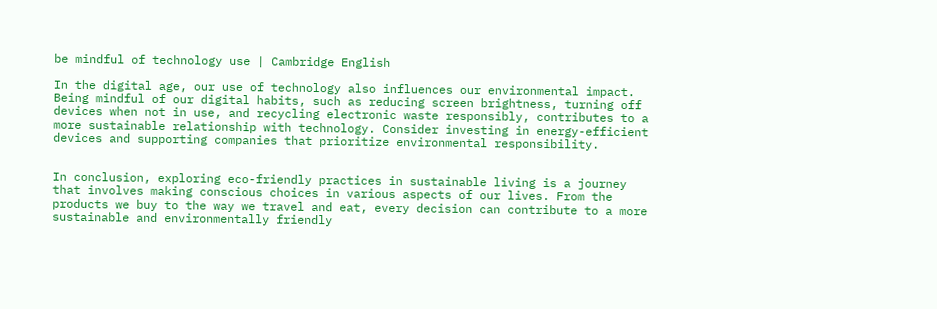be mindful of technology use | Cambridge English

In the digital age, our use of technology also influences our environmental impact. Being mindful of our digital habits, such as reducing screen brightness, turning off devices when not in use, and recycling electronic waste responsibly, contributes to a more sustainable relationship with technology. Consider investing in energy-efficient devices and supporting companies that prioritize environmental responsibility.


In conclusion, exploring eco-friendly practices in sustainable living is a journey that involves making conscious choices in various aspects of our lives. From the products we buy to the way we travel and eat, every decision can contribute to a more sustainable and environmentally friendly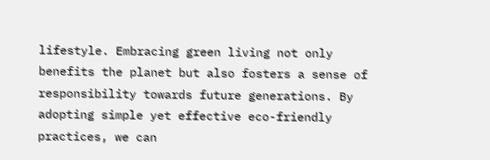lifestyle. Embracing green living not only benefits the planet but also fosters a sense of responsibility towards future generations. By adopting simple yet effective eco-friendly practices, we can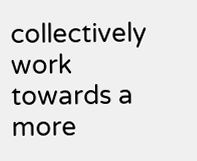collectively work towards a more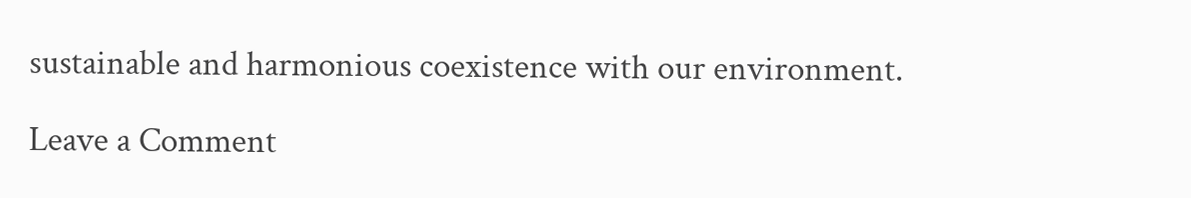sustainable and harmonious coexistence with our environment.

Leave a Comment